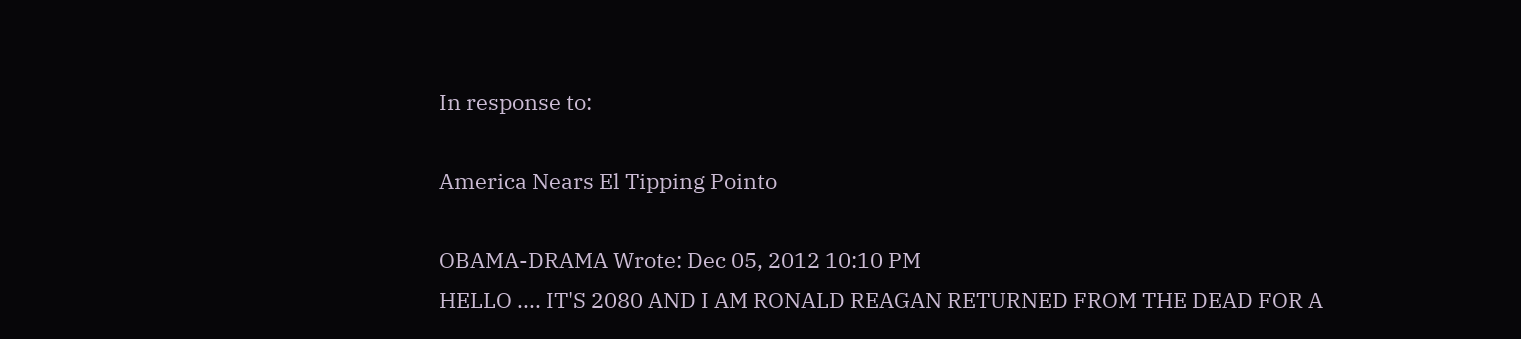In response to:

America Nears El Tipping Pointo

OBAMA-DRAMA Wrote: Dec 05, 2012 10:10 PM
HELLO .... IT'S 2080 AND I AM RONALD REAGAN RETURNED FROM THE DEAD FOR A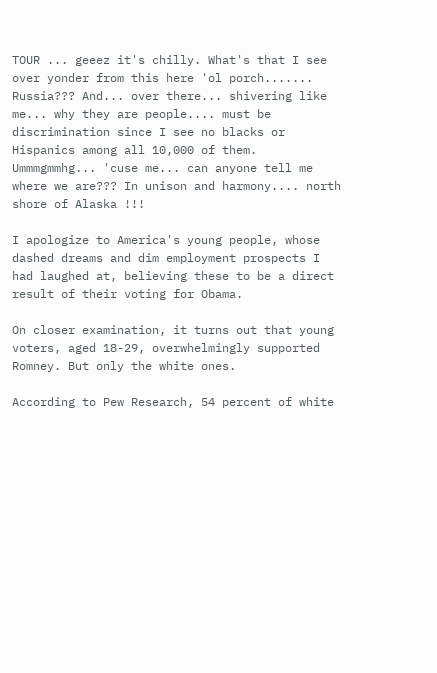TOUR ... geeez it's chilly. What's that I see over yonder from this here 'ol porch....... Russia??? And... over there... shivering like me... why they are people.... must be discrimination since I see no blacks or Hispanics among all 10,000 of them. Ummmgmmhg... 'cuse me... can anyone tell me where we are??? In unison and harmony.... north shore of Alaska !!!

I apologize to America's young people, whose dashed dreams and dim employment prospects I had laughed at, believing these to be a direct result of their voting for Obama.

On closer examination, it turns out that young voters, aged 18-29, overwhelmingly supported Romney. But only the white ones.

According to Pew Research, 54 percent of white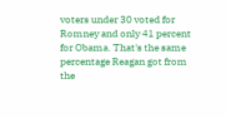voters under 30 voted for Romney and only 41 percent for Obama. That's the same percentage Reagan got from the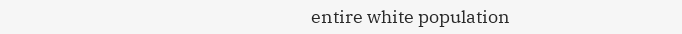entire white population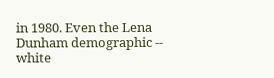in 1980. Even the Lena Dunham demographic -- white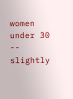women under 30 -- slightly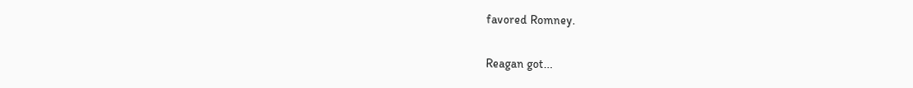favored Romney.

Reagan got...